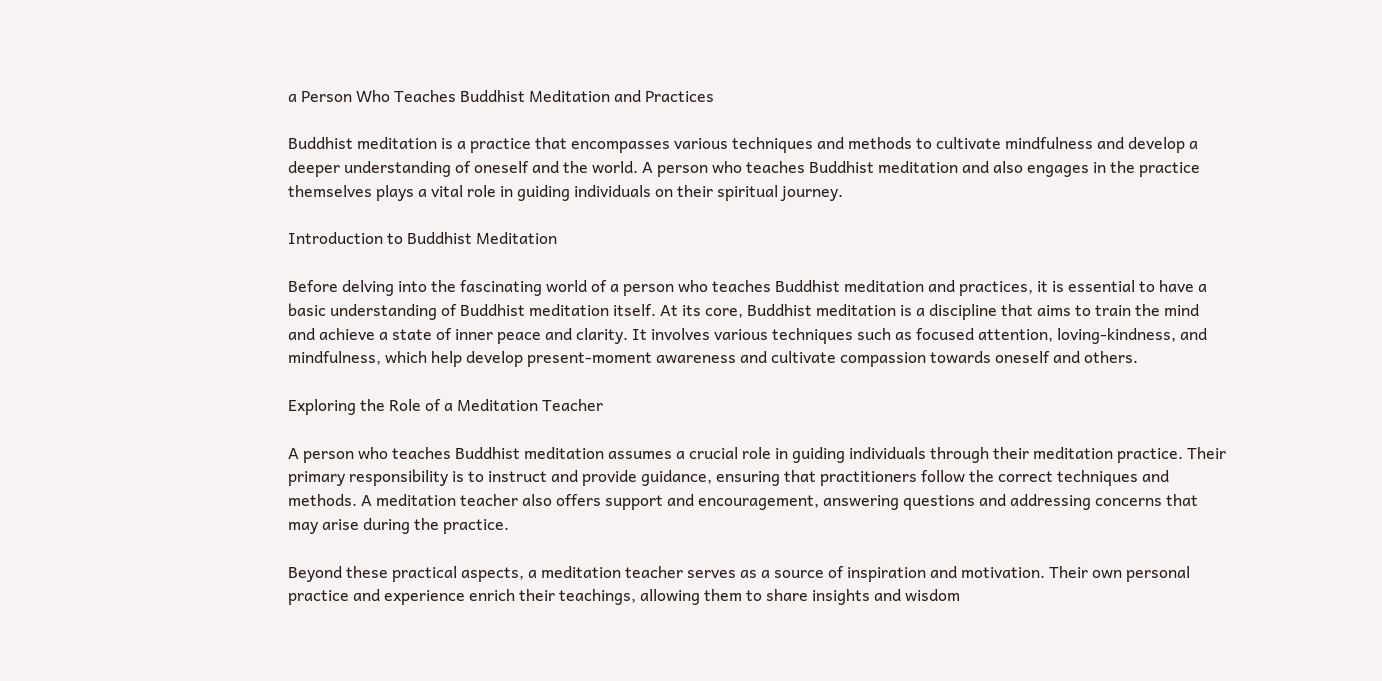a Person Who Teaches Buddhist Meditation and Practices

Buddhist meditation is a practice that encompasses various techniques and methods to cultivate mindfulness and develop a deeper understanding of oneself and the world. A person who teaches Buddhist meditation and also engages in the practice themselves plays a vital role in guiding individuals on their spiritual journey.

Introduction to Buddhist Meditation

Before delving into the fascinating world of a person who teaches Buddhist meditation and practices, it is essential to have a basic understanding of Buddhist meditation itself. At its core, Buddhist meditation is a discipline that aims to train the mind and achieve a state of inner peace and clarity. It involves various techniques such as focused attention, loving-kindness, and mindfulness, which help develop present-moment awareness and cultivate compassion towards oneself and others.

Exploring the Role of a Meditation Teacher

A person who teaches Buddhist meditation assumes a crucial role in guiding individuals through their meditation practice. Their primary responsibility is to instruct and provide guidance, ensuring that practitioners follow the correct techniques and methods. A meditation teacher also offers support and encouragement, answering questions and addressing concerns that may arise during the practice.

Beyond these practical aspects, a meditation teacher serves as a source of inspiration and motivation. Their own personal practice and experience enrich their teachings, allowing them to share insights and wisdom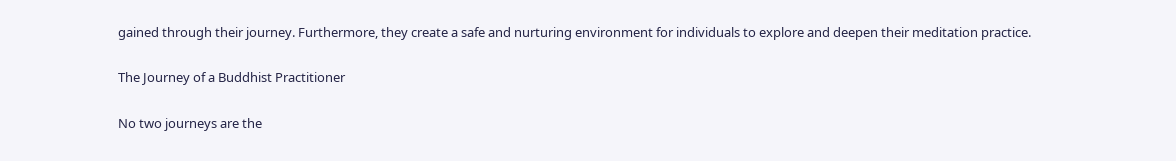gained through their journey. Furthermore, they create a safe and nurturing environment for individuals to explore and deepen their meditation practice.

The Journey of a Buddhist Practitioner

No two journeys are the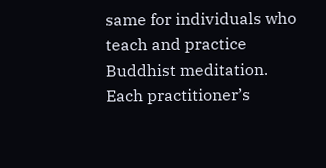same for individuals who teach and practice Buddhist meditation. Each practitioner’s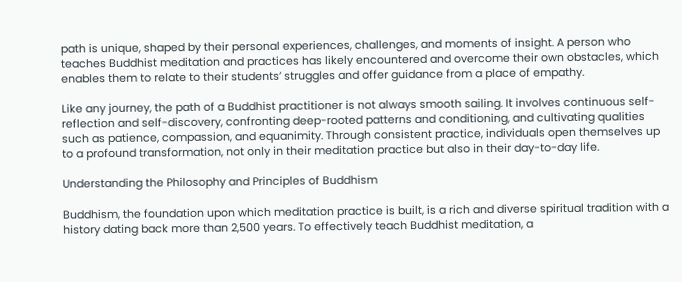path is unique, shaped by their personal experiences, challenges, and moments of insight. A person who teaches Buddhist meditation and practices has likely encountered and overcome their own obstacles, which enables them to relate to their students’ struggles and offer guidance from a place of empathy.

Like any journey, the path of a Buddhist practitioner is not always smooth sailing. It involves continuous self-reflection and self-discovery, confronting deep-rooted patterns and conditioning, and cultivating qualities such as patience, compassion, and equanimity. Through consistent practice, individuals open themselves up to a profound transformation, not only in their meditation practice but also in their day-to-day life.

Understanding the Philosophy and Principles of Buddhism

Buddhism, the foundation upon which meditation practice is built, is a rich and diverse spiritual tradition with a history dating back more than 2,500 years. To effectively teach Buddhist meditation, a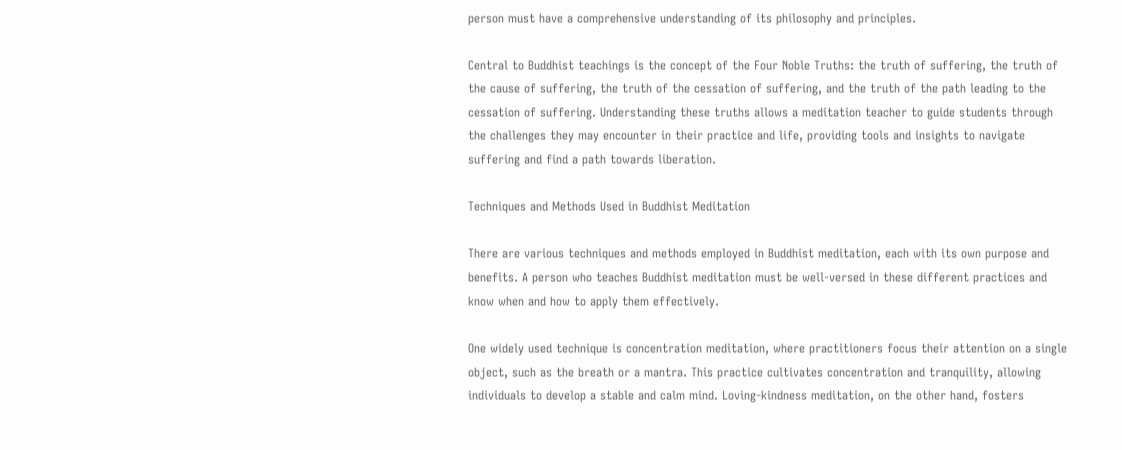person must have a comprehensive understanding of its philosophy and principles.

Central to Buddhist teachings is the concept of the Four Noble Truths: the truth of suffering, the truth of the cause of suffering, the truth of the cessation of suffering, and the truth of the path leading to the cessation of suffering. Understanding these truths allows a meditation teacher to guide students through the challenges they may encounter in their practice and life, providing tools and insights to navigate suffering and find a path towards liberation.

Techniques and Methods Used in Buddhist Meditation

There are various techniques and methods employed in Buddhist meditation, each with its own purpose and benefits. A person who teaches Buddhist meditation must be well-versed in these different practices and know when and how to apply them effectively.

One widely used technique is concentration meditation, where practitioners focus their attention on a single object, such as the breath or a mantra. This practice cultivates concentration and tranquility, allowing individuals to develop a stable and calm mind. Loving-kindness meditation, on the other hand, fosters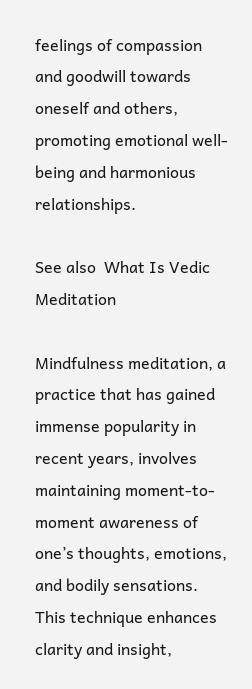feelings of compassion and goodwill towards oneself and others, promoting emotional well-being and harmonious relationships.

See also  What Is Vedic Meditation

Mindfulness meditation, a practice that has gained immense popularity in recent years, involves maintaining moment-to-moment awareness of one’s thoughts, emotions, and bodily sensations. This technique enhances clarity and insight,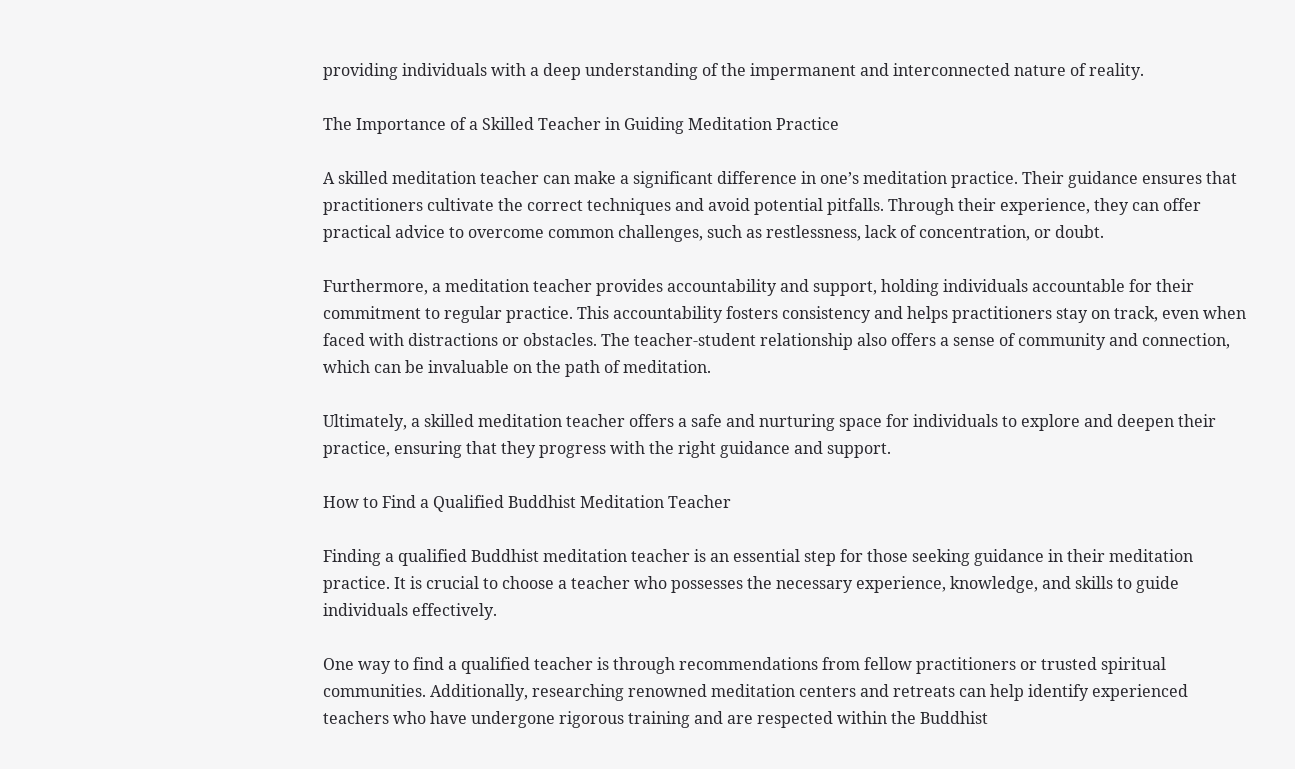providing individuals with a deep understanding of the impermanent and interconnected nature of reality.

The Importance of a Skilled Teacher in Guiding Meditation Practice

A skilled meditation teacher can make a significant difference in one’s meditation practice. Their guidance ensures that practitioners cultivate the correct techniques and avoid potential pitfalls. Through their experience, they can offer practical advice to overcome common challenges, such as restlessness, lack of concentration, or doubt.

Furthermore, a meditation teacher provides accountability and support, holding individuals accountable for their commitment to regular practice. This accountability fosters consistency and helps practitioners stay on track, even when faced with distractions or obstacles. The teacher-student relationship also offers a sense of community and connection, which can be invaluable on the path of meditation.

Ultimately, a skilled meditation teacher offers a safe and nurturing space for individuals to explore and deepen their practice, ensuring that they progress with the right guidance and support.

How to Find a Qualified Buddhist Meditation Teacher

Finding a qualified Buddhist meditation teacher is an essential step for those seeking guidance in their meditation practice. It is crucial to choose a teacher who possesses the necessary experience, knowledge, and skills to guide individuals effectively.

One way to find a qualified teacher is through recommendations from fellow practitioners or trusted spiritual communities. Additionally, researching renowned meditation centers and retreats can help identify experienced teachers who have undergone rigorous training and are respected within the Buddhist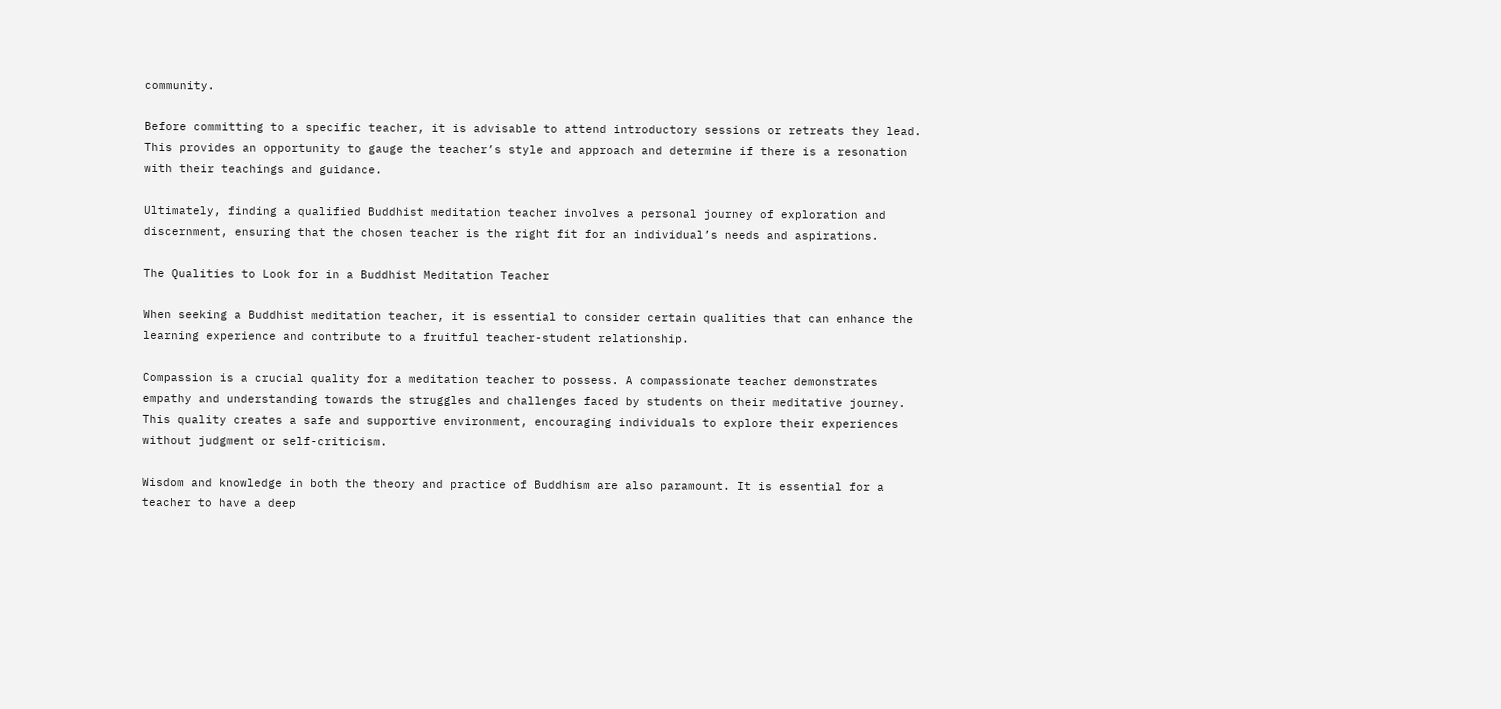community.

Before committing to a specific teacher, it is advisable to attend introductory sessions or retreats they lead. This provides an opportunity to gauge the teacher’s style and approach and determine if there is a resonation with their teachings and guidance.

Ultimately, finding a qualified Buddhist meditation teacher involves a personal journey of exploration and discernment, ensuring that the chosen teacher is the right fit for an individual’s needs and aspirations.

The Qualities to Look for in a Buddhist Meditation Teacher

When seeking a Buddhist meditation teacher, it is essential to consider certain qualities that can enhance the learning experience and contribute to a fruitful teacher-student relationship.

Compassion is a crucial quality for a meditation teacher to possess. A compassionate teacher demonstrates empathy and understanding towards the struggles and challenges faced by students on their meditative journey. This quality creates a safe and supportive environment, encouraging individuals to explore their experiences without judgment or self-criticism.

Wisdom and knowledge in both the theory and practice of Buddhism are also paramount. It is essential for a teacher to have a deep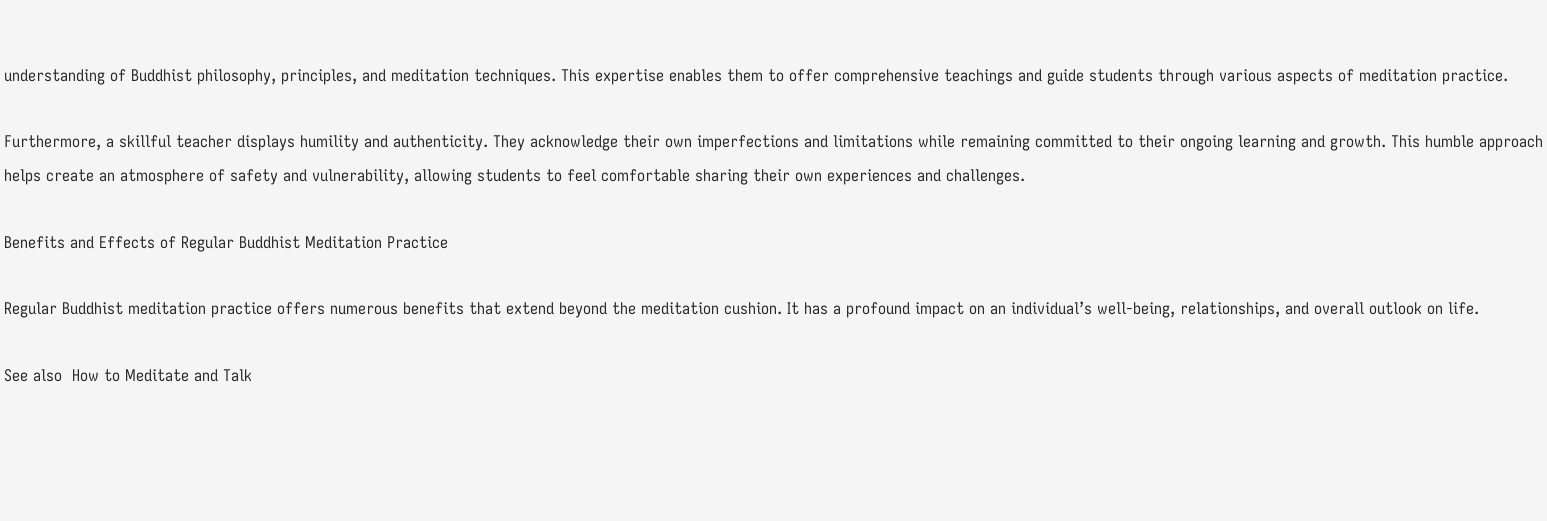understanding of Buddhist philosophy, principles, and meditation techniques. This expertise enables them to offer comprehensive teachings and guide students through various aspects of meditation practice.

Furthermore, a skillful teacher displays humility and authenticity. They acknowledge their own imperfections and limitations while remaining committed to their ongoing learning and growth. This humble approach helps create an atmosphere of safety and vulnerability, allowing students to feel comfortable sharing their own experiences and challenges.

Benefits and Effects of Regular Buddhist Meditation Practice

Regular Buddhist meditation practice offers numerous benefits that extend beyond the meditation cushion. It has a profound impact on an individual’s well-being, relationships, and overall outlook on life.

See also  How to Meditate and Talk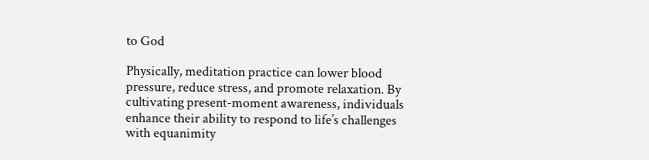to God

Physically, meditation practice can lower blood pressure, reduce stress, and promote relaxation. By cultivating present-moment awareness, individuals enhance their ability to respond to life’s challenges with equanimity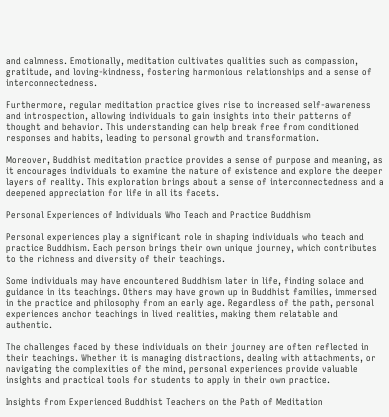and calmness. Emotionally, meditation cultivates qualities such as compassion, gratitude, and loving-kindness, fostering harmonious relationships and a sense of interconnectedness.

Furthermore, regular meditation practice gives rise to increased self-awareness and introspection, allowing individuals to gain insights into their patterns of thought and behavior. This understanding can help break free from conditioned responses and habits, leading to personal growth and transformation.

Moreover, Buddhist meditation practice provides a sense of purpose and meaning, as it encourages individuals to examine the nature of existence and explore the deeper layers of reality. This exploration brings about a sense of interconnectedness and a deepened appreciation for life in all its facets.

Personal Experiences of Individuals Who Teach and Practice Buddhism

Personal experiences play a significant role in shaping individuals who teach and practice Buddhism. Each person brings their own unique journey, which contributes to the richness and diversity of their teachings.

Some individuals may have encountered Buddhism later in life, finding solace and guidance in its teachings. Others may have grown up in Buddhist families, immersed in the practice and philosophy from an early age. Regardless of the path, personal experiences anchor teachings in lived realities, making them relatable and authentic.

The challenges faced by these individuals on their journey are often reflected in their teachings. Whether it is managing distractions, dealing with attachments, or navigating the complexities of the mind, personal experiences provide valuable insights and practical tools for students to apply in their own practice.

Insights from Experienced Buddhist Teachers on the Path of Meditation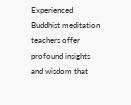Experienced Buddhist meditation teachers offer profound insights and wisdom that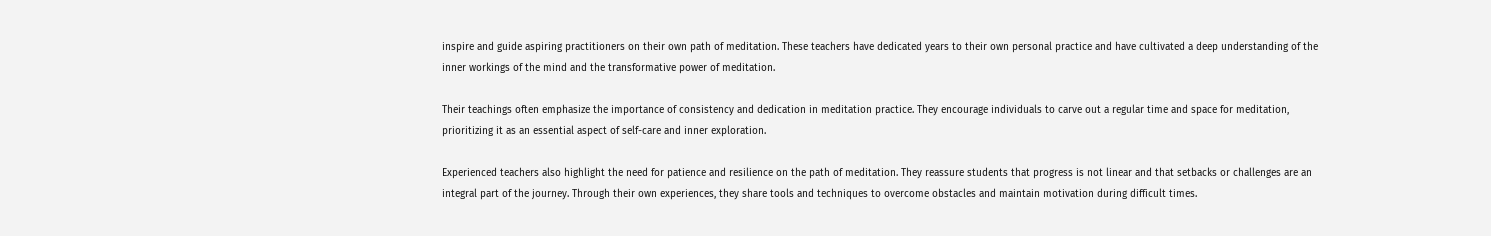inspire and guide aspiring practitioners on their own path of meditation. These teachers have dedicated years to their own personal practice and have cultivated a deep understanding of the inner workings of the mind and the transformative power of meditation.

Their teachings often emphasize the importance of consistency and dedication in meditation practice. They encourage individuals to carve out a regular time and space for meditation, prioritizing it as an essential aspect of self-care and inner exploration.

Experienced teachers also highlight the need for patience and resilience on the path of meditation. They reassure students that progress is not linear and that setbacks or challenges are an integral part of the journey. Through their own experiences, they share tools and techniques to overcome obstacles and maintain motivation during difficult times.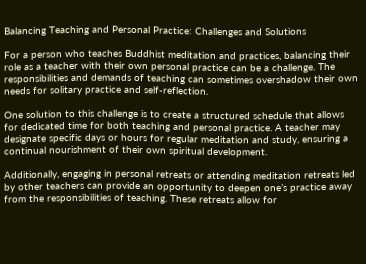Balancing Teaching and Personal Practice: Challenges and Solutions

For a person who teaches Buddhist meditation and practices, balancing their role as a teacher with their own personal practice can be a challenge. The responsibilities and demands of teaching can sometimes overshadow their own needs for solitary practice and self-reflection.

One solution to this challenge is to create a structured schedule that allows for dedicated time for both teaching and personal practice. A teacher may designate specific days or hours for regular meditation and study, ensuring a continual nourishment of their own spiritual development.

Additionally, engaging in personal retreats or attending meditation retreats led by other teachers can provide an opportunity to deepen one’s practice away from the responsibilities of teaching. These retreats allow for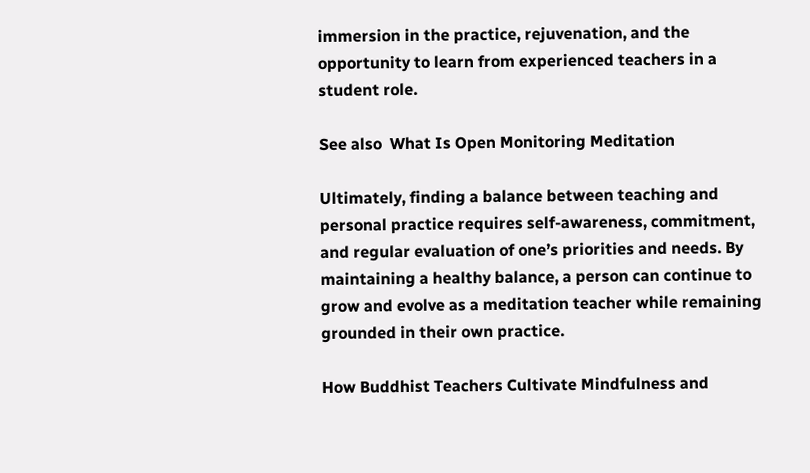immersion in the practice, rejuvenation, and the opportunity to learn from experienced teachers in a student role.

See also  What Is Open Monitoring Meditation

Ultimately, finding a balance between teaching and personal practice requires self-awareness, commitment, and regular evaluation of one’s priorities and needs. By maintaining a healthy balance, a person can continue to grow and evolve as a meditation teacher while remaining grounded in their own practice.

How Buddhist Teachers Cultivate Mindfulness and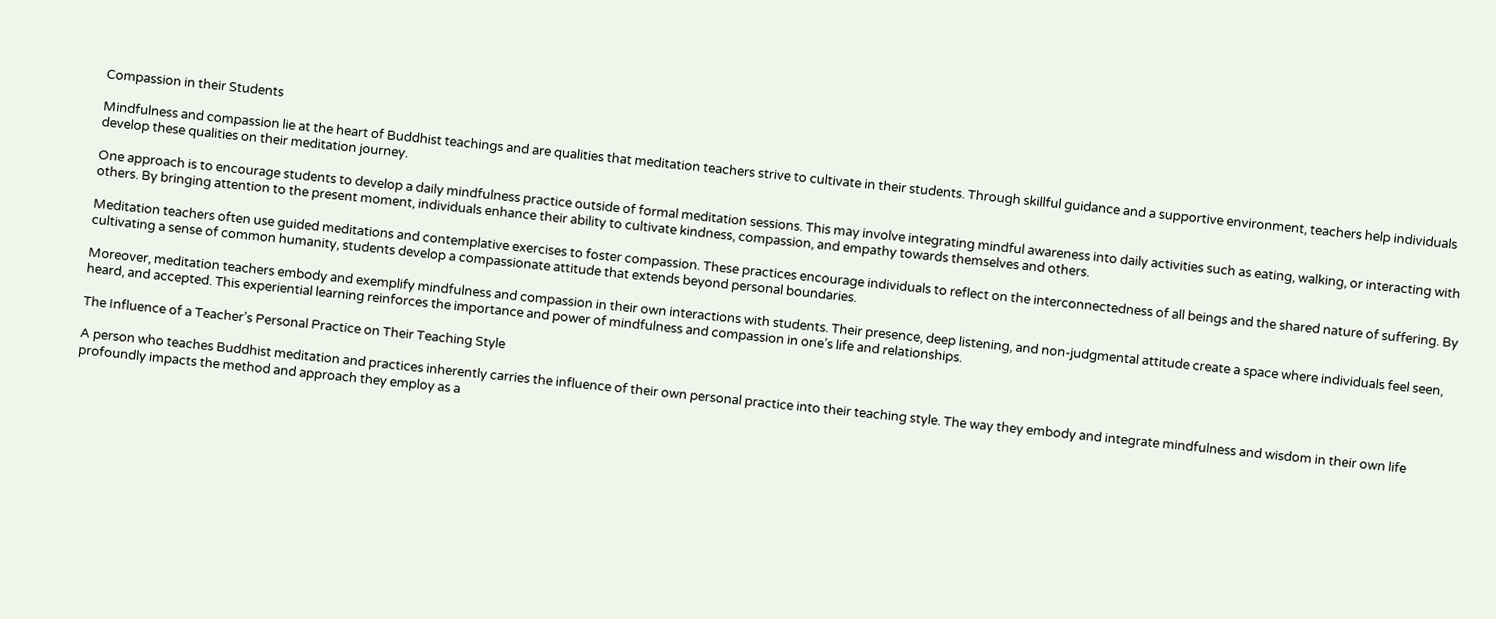Compassion in their Students

Mindfulness and compassion lie at the heart of Buddhist teachings and are qualities that meditation teachers strive to cultivate in their students. Through skillful guidance and a supportive environment, teachers help individuals develop these qualities on their meditation journey.

One approach is to encourage students to develop a daily mindfulness practice outside of formal meditation sessions. This may involve integrating mindful awareness into daily activities such as eating, walking, or interacting with others. By bringing attention to the present moment, individuals enhance their ability to cultivate kindness, compassion, and empathy towards themselves and others.

Meditation teachers often use guided meditations and contemplative exercises to foster compassion. These practices encourage individuals to reflect on the interconnectedness of all beings and the shared nature of suffering. By cultivating a sense of common humanity, students develop a compassionate attitude that extends beyond personal boundaries.

Moreover, meditation teachers embody and exemplify mindfulness and compassion in their own interactions with students. Their presence, deep listening, and non-judgmental attitude create a space where individuals feel seen, heard, and accepted. This experiential learning reinforces the importance and power of mindfulness and compassion in one’s life and relationships.

The Influence of a Teacher’s Personal Practice on Their Teaching Style

A person who teaches Buddhist meditation and practices inherently carries the influence of their own personal practice into their teaching style. The way they embody and integrate mindfulness and wisdom in their own life profoundly impacts the method and approach they employ as a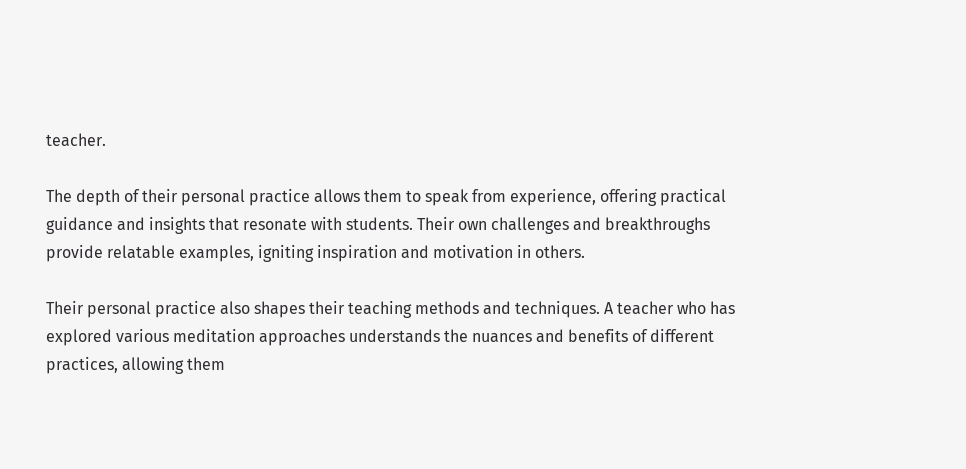teacher.

The depth of their personal practice allows them to speak from experience, offering practical guidance and insights that resonate with students. Their own challenges and breakthroughs provide relatable examples, igniting inspiration and motivation in others.

Their personal practice also shapes their teaching methods and techniques. A teacher who has explored various meditation approaches understands the nuances and benefits of different practices, allowing them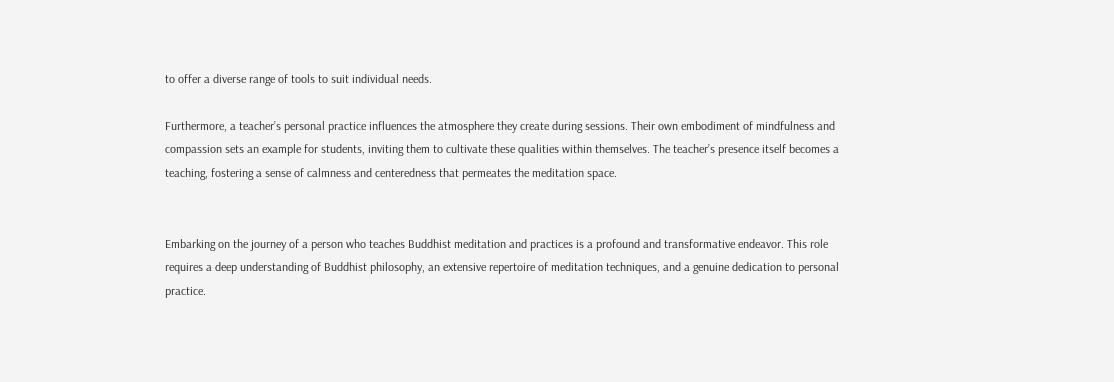to offer a diverse range of tools to suit individual needs.

Furthermore, a teacher’s personal practice influences the atmosphere they create during sessions. Their own embodiment of mindfulness and compassion sets an example for students, inviting them to cultivate these qualities within themselves. The teacher’s presence itself becomes a teaching, fostering a sense of calmness and centeredness that permeates the meditation space.


Embarking on the journey of a person who teaches Buddhist meditation and practices is a profound and transformative endeavor. This role requires a deep understanding of Buddhist philosophy, an extensive repertoire of meditation techniques, and a genuine dedication to personal practice.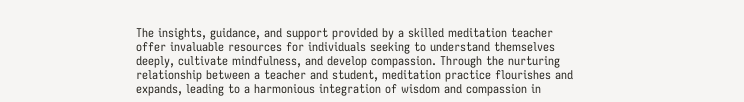The insights, guidance, and support provided by a skilled meditation teacher offer invaluable resources for individuals seeking to understand themselves deeply, cultivate mindfulness, and develop compassion. Through the nurturing relationship between a teacher and student, meditation practice flourishes and expands, leading to a harmonious integration of wisdom and compassion in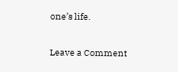one’s life.

Leave a Comment